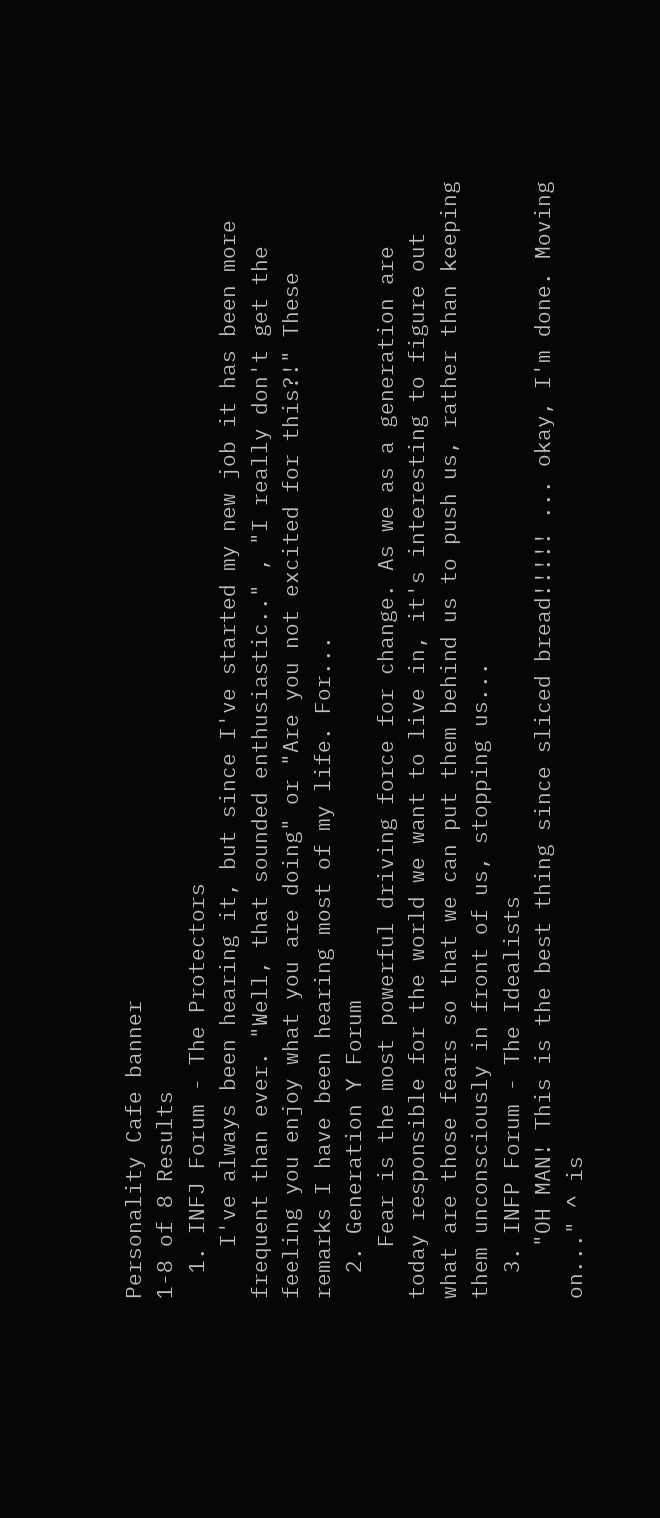Personality Cafe banner
1-8 of 8 Results
  1. INFJ Forum - The Protectors
    I've always been hearing it, but since I've started my new job it has been more frequent than ever. "Well, that sounded enthusiastic.." , "I really don't get the feeling you enjoy what you are doing" or "Are you not excited for this?!" These remarks I have been hearing most of my life. For...
  2. Generation Y Forum
    Fear is the most powerful driving force for change. As we as a generation are today responsible for the world we want to live in, it's interesting to figure out what are those fears so that we can put them behind us to push us, rather than keeping them unconsciously in front of us, stopping us...
  3. INFP Forum - The Idealists
    "OH MAN! This is the best thing since sliced bread!!!!! ... okay, I'm done. Moving on..." ^ is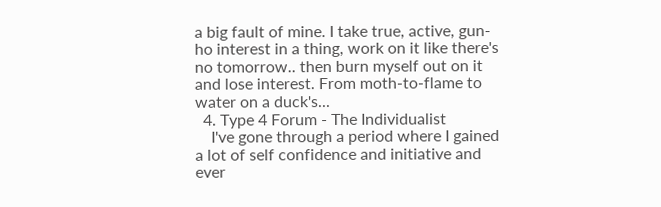a big fault of mine. I take true, active, gun-ho interest in a thing, work on it like there's no tomorrow.. then burn myself out on it and lose interest. From moth-to-flame to water on a duck's...
  4. Type 4 Forum - The Individualist
    I've gone through a period where I gained a lot of self confidence and initiative and ever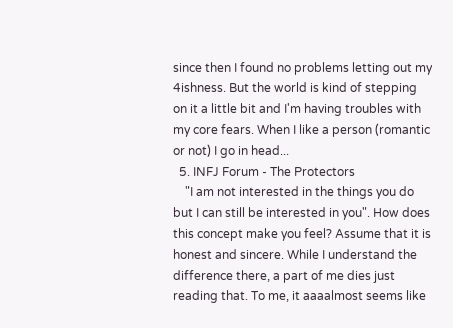since then I found no problems letting out my 4ishness. But the world is kind of stepping on it a little bit and I'm having troubles with my core fears. When I like a person (romantic or not) I go in head...
  5. INFJ Forum - The Protectors
    "I am not interested in the things you do but I can still be interested in you". How does this concept make you feel? Assume that it is honest and sincere. While I understand the difference there, a part of me dies just reading that. To me, it aaaalmost seems like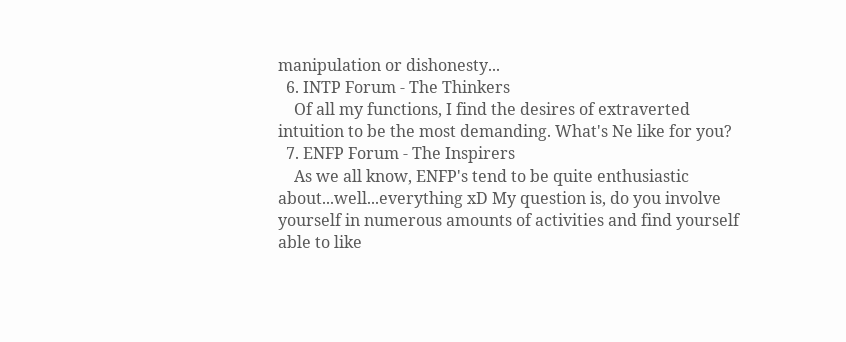manipulation or dishonesty...
  6. INTP Forum - The Thinkers
    Of all my functions, I find the desires of extraverted intuition to be the most demanding. What's Ne like for you?
  7. ENFP Forum - The Inspirers
    As we all know, ENFP's tend to be quite enthusiastic about...well...everything xD My question is, do you involve yourself in numerous amounts of activities and find yourself able to like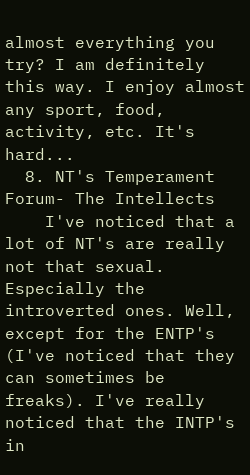almost everything you try? I am definitely this way. I enjoy almost any sport, food, activity, etc. It's hard...
  8. NT's Temperament Forum- The Intellects
    I've noticed that a lot of NT's are really not that sexual. Especially the introverted ones. Well, except for the ENTP's (I've noticed that they can sometimes be freaks). I've really noticed that the INTP's in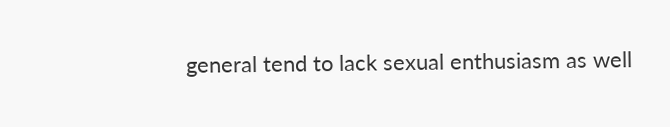general tend to lack sexual enthusiasm as well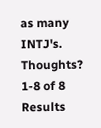as many INTJ's. Thoughts?
1-8 of 8 Results